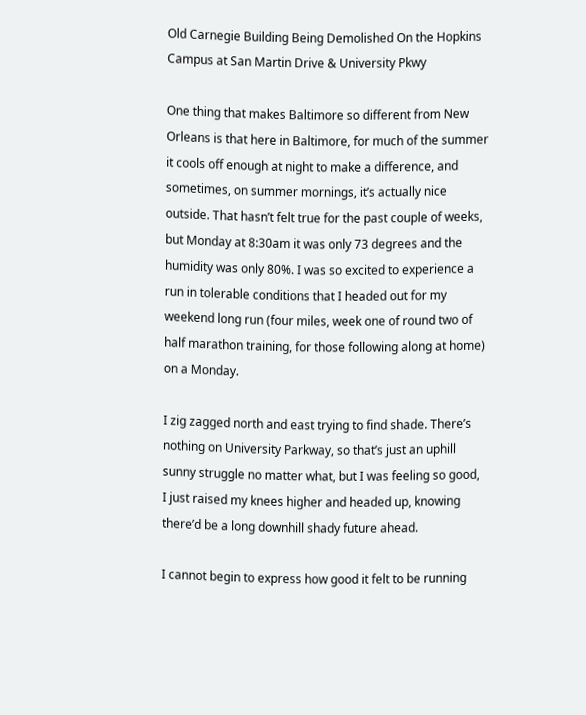Old Carnegie Building Being Demolished On the Hopkins Campus at San Martin Drive & University Pkwy

One thing that makes Baltimore so different from New Orleans is that here in Baltimore, for much of the summer it cools off enough at night to make a difference, and sometimes, on summer mornings, it’s actually nice outside. That hasn’t felt true for the past couple of weeks, but Monday at 8:30am it was only 73 degrees and the humidity was only 80%. I was so excited to experience a run in tolerable conditions that I headed out for my weekend long run (four miles, week one of round two of half marathon training, for those following along at home) on a Monday.

I zig zagged north and east trying to find shade. There’s nothing on University Parkway, so that’s just an uphill sunny struggle no matter what, but I was feeling so good, I just raised my knees higher and headed up, knowing there’d be a long downhill shady future ahead.

I cannot begin to express how good it felt to be running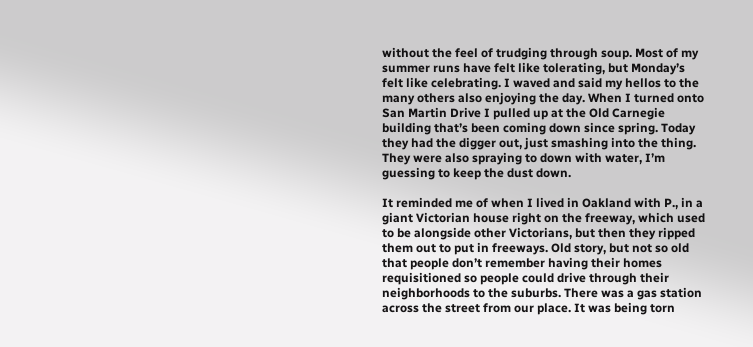without the feel of trudging through soup. Most of my summer runs have felt like tolerating, but Monday’s felt like celebrating. I waved and said my hellos to the many others also enjoying the day. When I turned onto San Martin Drive I pulled up at the Old Carnegie building that’s been coming down since spring. Today they had the digger out, just smashing into the thing. They were also spraying to down with water, I’m guessing to keep the dust down.

It reminded me of when I lived in Oakland with P., in a giant Victorian house right on the freeway, which used to be alongside other Victorians, but then they ripped them out to put in freeways. Old story, but not so old that people don’t remember having their homes requisitioned so people could drive through their neighborhoods to the suburbs. There was a gas station across the street from our place. It was being torn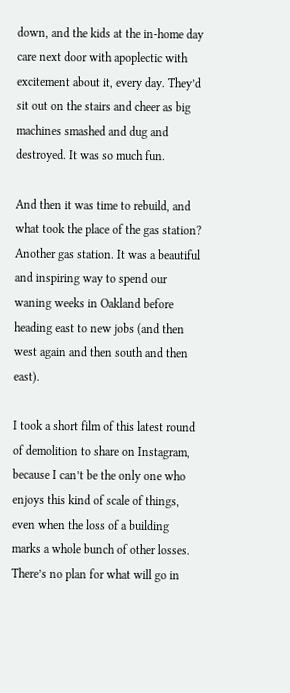down, and the kids at the in-home day care next door with apoplectic with excitement about it, every day. They’d sit out on the stairs and cheer as big machines smashed and dug and destroyed. It was so much fun.

And then it was time to rebuild, and what took the place of the gas station? Another gas station. It was a beautiful and inspiring way to spend our waning weeks in Oakland before heading east to new jobs (and then west again and then south and then east).

I took a short film of this latest round of demolition to share on Instagram, because I can’t be the only one who enjoys this kind of scale of things, even when the loss of a building marks a whole bunch of other losses. There’s no plan for what will go in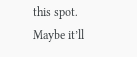this spot. Maybe it’ll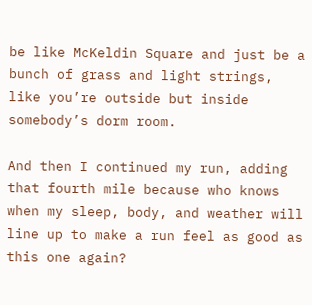be like McKeldin Square and just be a bunch of grass and light strings, like you’re outside but inside somebody’s dorm room.

And then I continued my run, adding that fourth mile because who knows when my sleep, body, and weather will line up to make a run feel as good as this one again?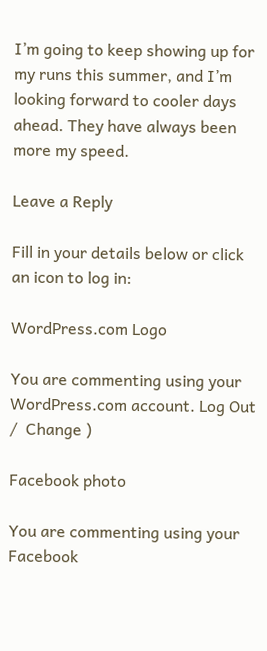I’m going to keep showing up for my runs this summer, and I’m looking forward to cooler days ahead. They have always been more my speed.

Leave a Reply

Fill in your details below or click an icon to log in:

WordPress.com Logo

You are commenting using your WordPress.com account. Log Out /  Change )

Facebook photo

You are commenting using your Facebook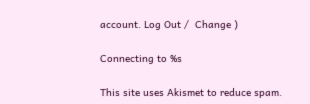account. Log Out /  Change )

Connecting to %s

This site uses Akismet to reduce spam.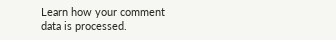Learn how your comment data is processed.